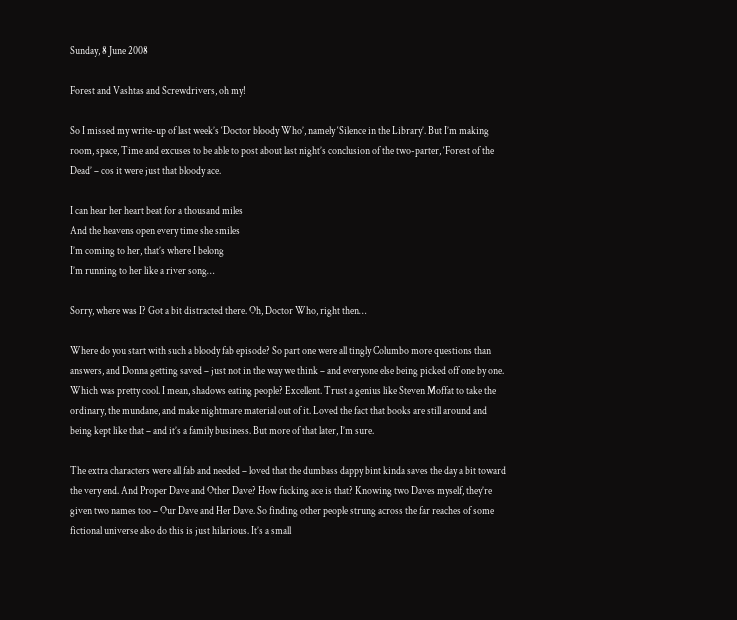Sunday, 8 June 2008

Forest and Vashtas and Screwdrivers, oh my!

So I missed my write-up of last week’s ‘Doctor bloody Who’, namely ‘Silence in the Library’. But I’m making room, space, Time and excuses to be able to post about last night’s conclusion of the two-parter, ‘Forest of the Dead’ – cos it were just that bloody ace.

I can hear her heart beat for a thousand miles
And the heavens open every time she smiles
I’m coming to her, that’s where I belong
I’m running to her like a river song…

Sorry, where was I? Got a bit distracted there. Oh, Doctor Who, right then…

Where do you start with such a bloody fab episode? So part one were all tingly Columbo more questions than answers, and Donna getting saved – just not in the way we think – and everyone else being picked off one by one. Which was pretty cool. I mean, shadows eating people? Excellent. Trust a genius like Steven Moffat to take the ordinary, the mundane, and make nightmare material out of it. Loved the fact that books are still around and being kept like that – and it’s a family business. But more of that later, I’m sure.

The extra characters were all fab and needed – loved that the dumbass dappy bint kinda saves the day a bit toward the very end. And Proper Dave and Other Dave? How fucking ace is that? Knowing two Daves myself, they’re given two names too – Our Dave and Her Dave. So finding other people strung across the far reaches of some fictional universe also do this is just hilarious. It’s a small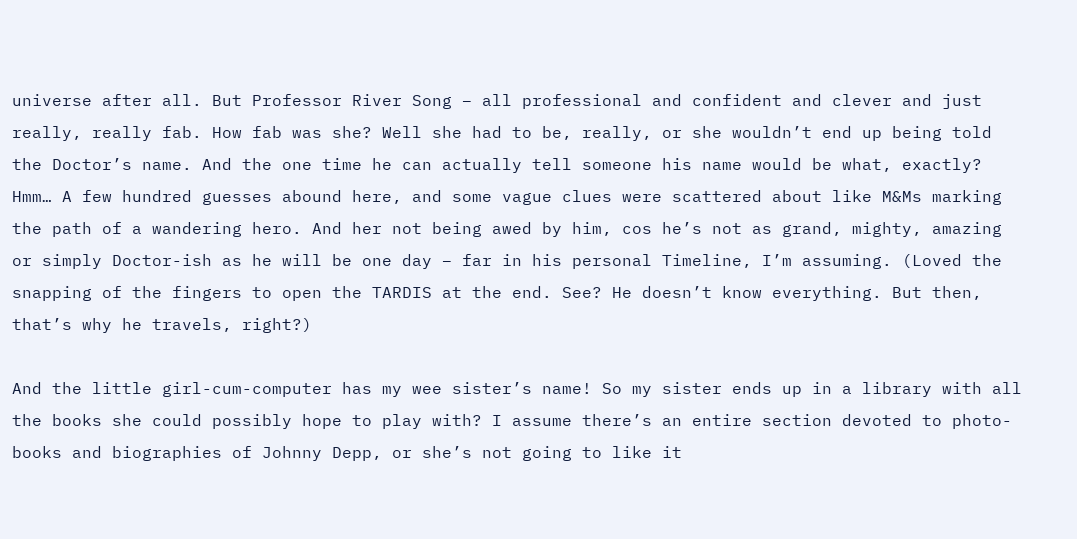universe after all. But Professor River Song – all professional and confident and clever and just really, really fab. How fab was she? Well she had to be, really, or she wouldn’t end up being told the Doctor’s name. And the one time he can actually tell someone his name would be what, exactly? Hmm… A few hundred guesses abound here, and some vague clues were scattered about like M&Ms marking the path of a wandering hero. And her not being awed by him, cos he’s not as grand, mighty, amazing or simply Doctor-ish as he will be one day – far in his personal Timeline, I’m assuming. (Loved the snapping of the fingers to open the TARDIS at the end. See? He doesn’t know everything. But then, that’s why he travels, right?)

And the little girl-cum-computer has my wee sister’s name! So my sister ends up in a library with all the books she could possibly hope to play with? I assume there’s an entire section devoted to photo-books and biographies of Johnny Depp, or she’s not going to like it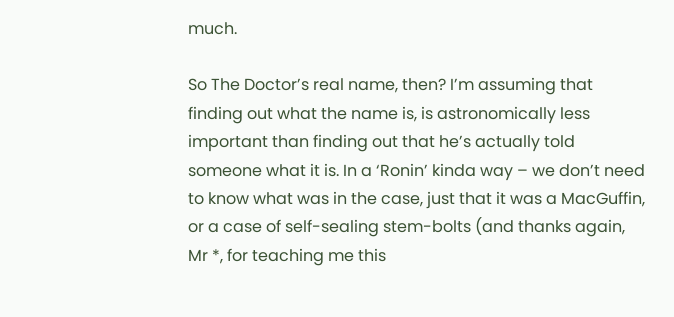much.

So The Doctor’s real name, then? I’m assuming that finding out what the name is, is astronomically less important than finding out that he’s actually told someone what it is. In a ‘Ronin’ kinda way – we don’t need to know what was in the case, just that it was a MacGuffin, or a case of self-sealing stem-bolts (and thanks again, Mr *, for teaching me this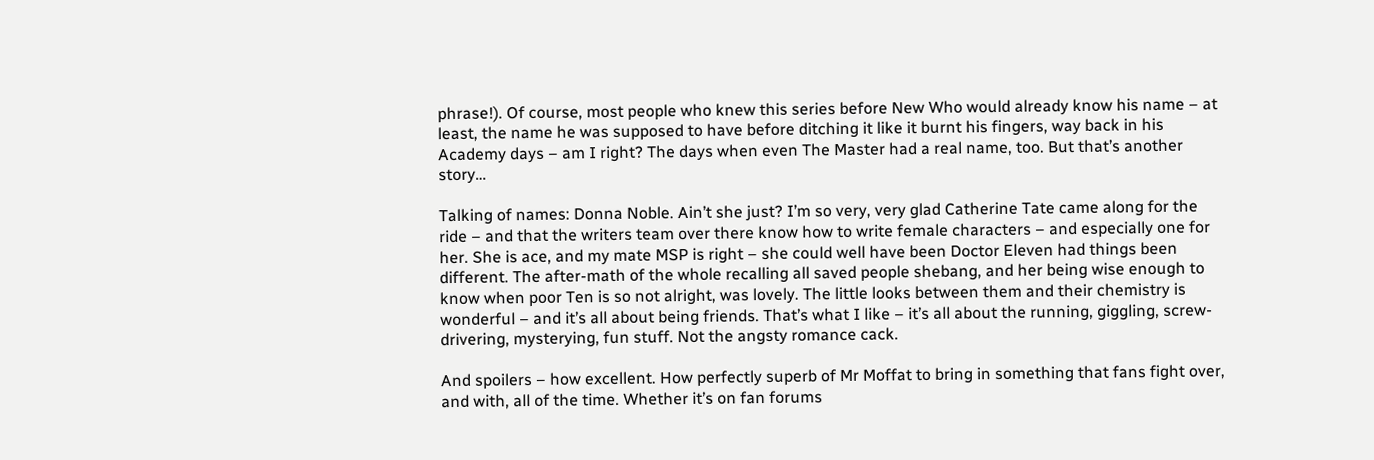phrase!). Of course, most people who knew this series before New Who would already know his name – at least, the name he was supposed to have before ditching it like it burnt his fingers, way back in his Academy days – am I right? The days when even The Master had a real name, too. But that’s another story…

Talking of names: Donna Noble. Ain’t she just? I’m so very, very glad Catherine Tate came along for the ride – and that the writers team over there know how to write female characters – and especially one for her. She is ace, and my mate MSP is right – she could well have been Doctor Eleven had things been different. The after-math of the whole recalling all saved people shebang, and her being wise enough to know when poor Ten is so not alright, was lovely. The little looks between them and their chemistry is wonderful – and it’s all about being friends. That’s what I like – it’s all about the running, giggling, screw-drivering, mysterying, fun stuff. Not the angsty romance cack.

And spoilers – how excellent. How perfectly superb of Mr Moffat to bring in something that fans fight over, and with, all of the time. Whether it’s on fan forums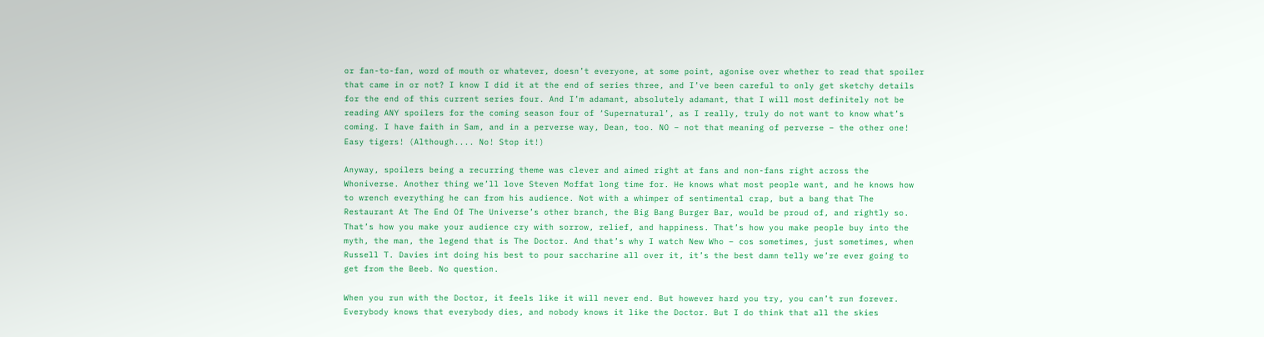or fan-to-fan, word of mouth or whatever, doesn’t everyone, at some point, agonise over whether to read that spoiler that came in or not? I know I did it at the end of series three, and I’ve been careful to only get sketchy details for the end of this current series four. And I’m adamant, absolutely adamant, that I will most definitely not be reading ANY spoilers for the coming season four of ‘Supernatural’, as I really, truly do not want to know what’s coming. I have faith in Sam, and in a perverse way, Dean, too. NO – not that meaning of perverse – the other one! Easy tigers! (Although.... No! Stop it!)

Anyway, spoilers being a recurring theme was clever and aimed right at fans and non-fans right across the Whoniverse. Another thing we’ll love Steven Moffat long time for. He knows what most people want, and he knows how to wrench everything he can from his audience. Not with a whimper of sentimental crap, but a bang that The Restaurant At The End Of The Universe’s other branch, the Big Bang Burger Bar, would be proud of, and rightly so. That’s how you make your audience cry with sorrow, relief, and happiness. That’s how you make people buy into the myth, the man, the legend that is The Doctor. And that’s why I watch New Who – cos sometimes, just sometimes, when Russell T. Davies int doing his best to pour saccharine all over it, it’s the best damn telly we’re ever going to get from the Beeb. No question.

When you run with the Doctor, it feels like it will never end. But however hard you try, you can’t run forever. Everybody knows that everybody dies, and nobody knows it like the Doctor. But I do think that all the skies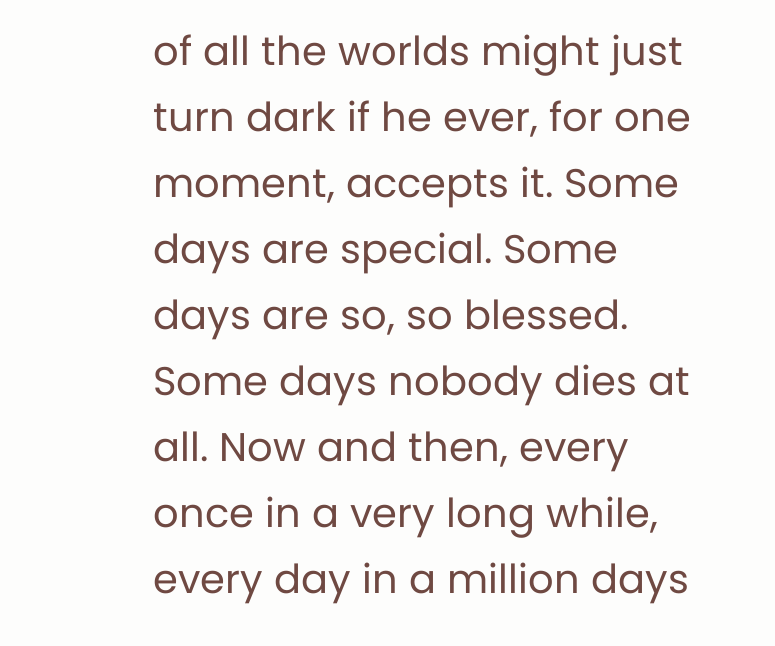of all the worlds might just turn dark if he ever, for one moment, accepts it. Some days are special. Some days are so, so blessed. Some days nobody dies at all. Now and then, every once in a very long while, every day in a million days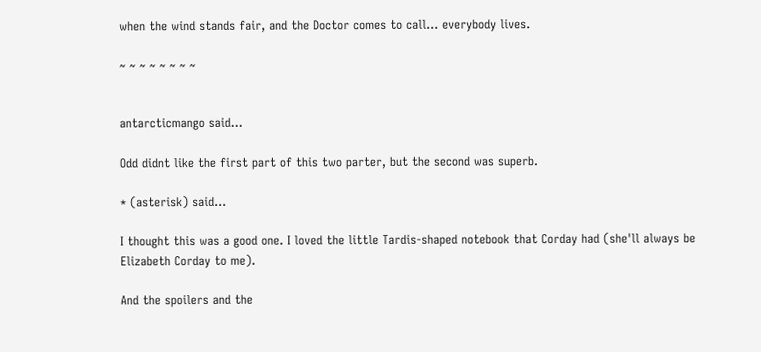when the wind stands fair, and the Doctor comes to call… everybody lives.

~ ~ ~ ~ ~ ~ ~ ~


antarcticmango said...

Odd didnt like the first part of this two parter, but the second was superb.

* (asterisk) said...

I thought this was a good one. I loved the little Tardis-shaped notebook that Corday had (she'll always be Elizabeth Corday to me).

And the spoilers and the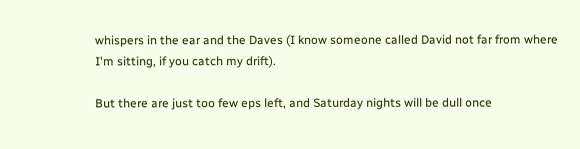whispers in the ear and the Daves (I know someone called David not far from where I'm sitting, if you catch my drift).

But there are just too few eps left, and Saturday nights will be dull once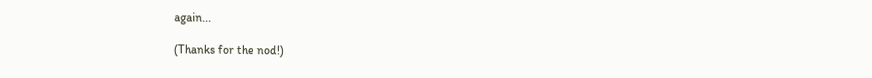again...

(Thanks for the nod!)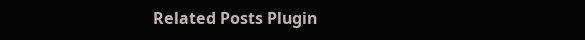Related Posts Plugin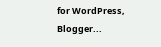for WordPress, Blogger...